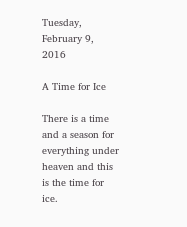Tuesday, February 9, 2016

A Time for Ice

There is a time and a season for everything under heaven and this is the time for ice.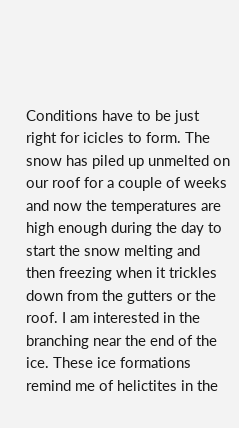Conditions have to be just right for icicles to form. The snow has piled up unmelted on our roof for a couple of weeks and now the temperatures are high enough during the day to start the snow melting and then freezing when it trickles down from the gutters or the roof. I am interested in the branching near the end of the ice. These ice formations remind me of helictites in the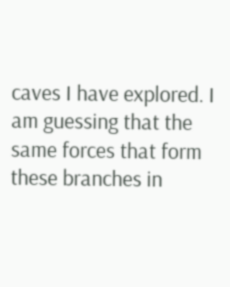caves I have explored. I am guessing that the same forces that form these branches in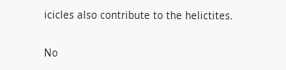icicles also contribute to the helictites.

No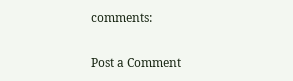comments:

Post a Comment